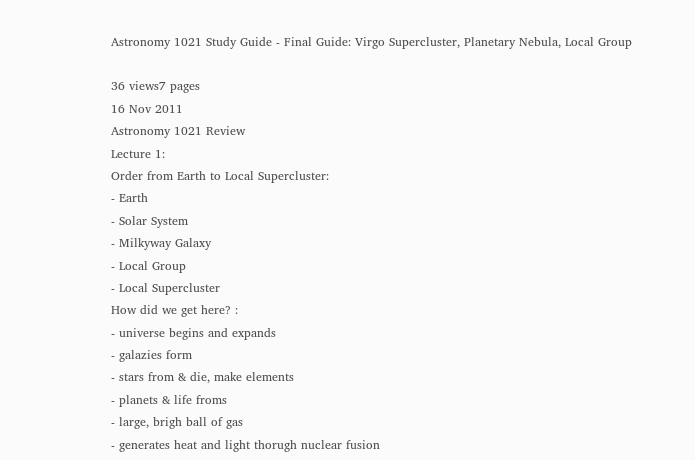Astronomy 1021 Study Guide - Final Guide: Virgo Supercluster, Planetary Nebula, Local Group

36 views7 pages
16 Nov 2011
Astronomy 1021 Review
Lecture 1:
Order from Earth to Local Supercluster:
- Earth
- Solar System
- Milkyway Galaxy
- Local Group
- Local Supercluster
How did we get here? :
- universe begins and expands
- galazies form
- stars from & die, make elements
- planets & life froms
- large, brigh ball of gas
- generates heat and light thorugh nuclear fusion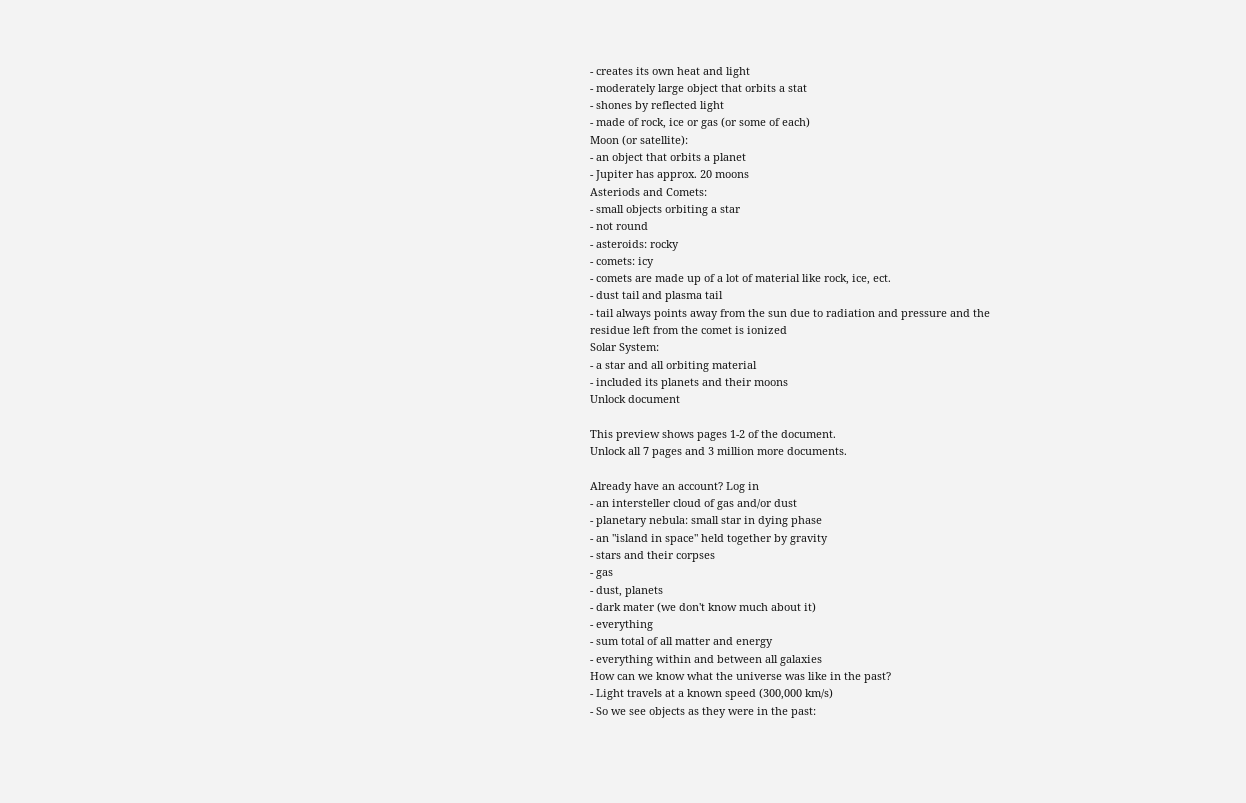- creates its own heat and light
- moderately large object that orbits a stat
- shones by reflected light
- made of rock, ice or gas (or some of each)
Moon (or satellite):
- an object that orbits a planet
- Jupiter has approx. 20 moons
Asteriods and Comets:
- small objects orbiting a star
- not round
- asteroids: rocky
- comets: icy
- comets are made up of a lot of material like rock, ice, ect.
- dust tail and plasma tail
- tail always points away from the sun due to radiation and pressure and the
residue left from the comet is ionized
Solar System:
- a star and all orbiting material
- included its planets and their moons
Unlock document

This preview shows pages 1-2 of the document.
Unlock all 7 pages and 3 million more documents.

Already have an account? Log in
- an intersteller cloud of gas and/or dust
- planetary nebula: small star in dying phase
- an "island in space" held together by gravity
- stars and their corpses
- gas
- dust, planets
- dark mater (we don't know much about it)
- everything
- sum total of all matter and energy
- everything within and between all galaxies
How can we know what the universe was like in the past?
- Light travels at a known speed (300,000 km/s)
- So we see objects as they were in the past: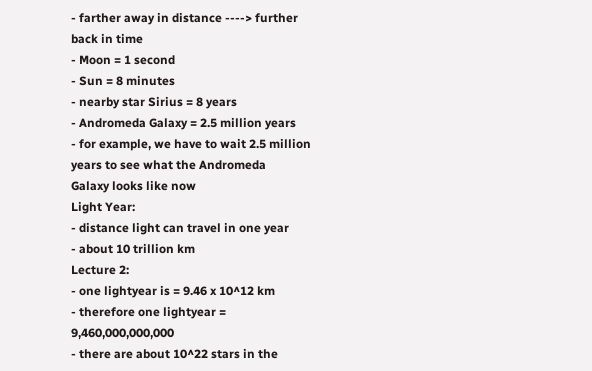- farther away in distance ----> further back in time
- Moon = 1 second
- Sun = 8 minutes
- nearby star Sirius = 8 years
- Andromeda Galaxy = 2.5 million years
- for example, we have to wait 2.5 million years to see what the Andromeda
Galaxy looks like now
Light Year:
- distance light can travel in one year
- about 10 trillion km
Lecture 2:
- one lightyear is = 9.46 x 10^12 km
- therefore one lightyear = 9,460,000,000,000
- there are about 10^22 stars in the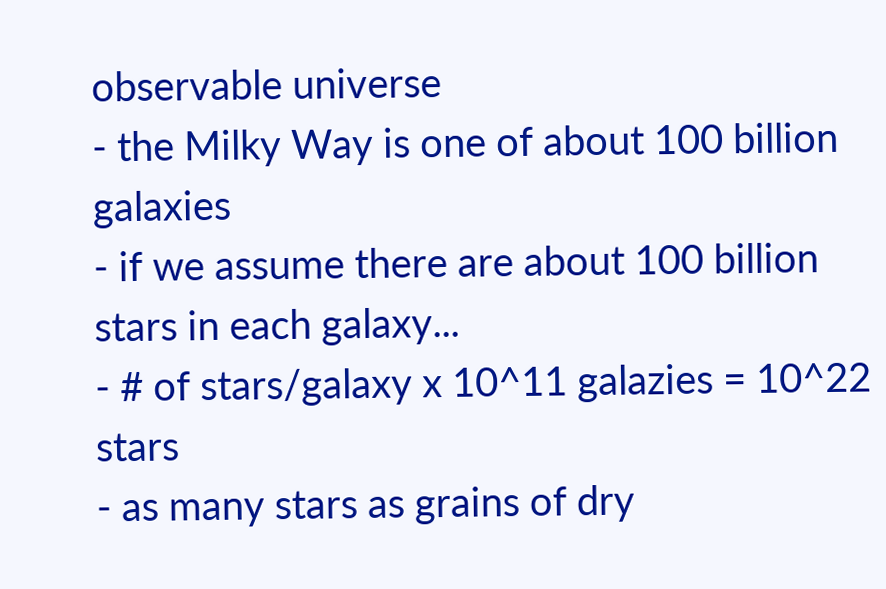observable universe
- the Milky Way is one of about 100 billion galaxies
- if we assume there are about 100 billion stars in each galaxy...
- # of stars/galaxy x 10^11 galazies = 10^22 stars
- as many stars as grains of dry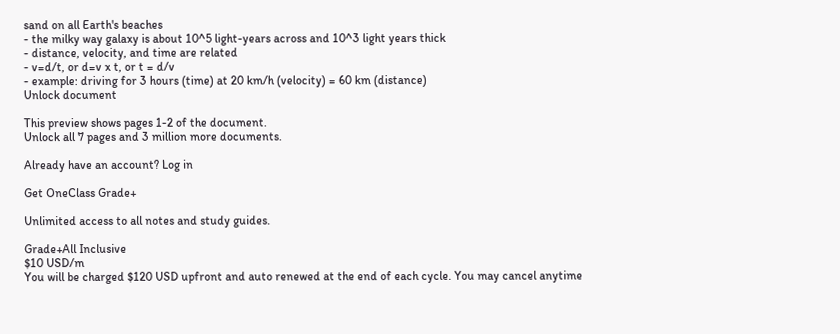sand on all Earth's beaches
- the milky way galaxy is about 10^5 light-years across and 10^3 light years thick
- distance, velocity, and time are related
- v=d/t, or d=v x t, or t = d/v
- example: driving for 3 hours (time) at 20 km/h (velocity) = 60 km (distance)
Unlock document

This preview shows pages 1-2 of the document.
Unlock all 7 pages and 3 million more documents.

Already have an account? Log in

Get OneClass Grade+

Unlimited access to all notes and study guides.

Grade+All Inclusive
$10 USD/m
You will be charged $120 USD upfront and auto renewed at the end of each cycle. You may cancel anytime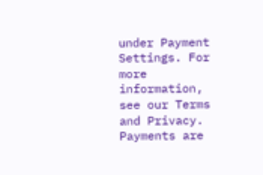under Payment Settings. For more information, see our Terms and Privacy.
Payments are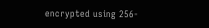encrypted using 256-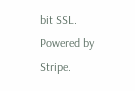bit SSL. Powered by Stripe.